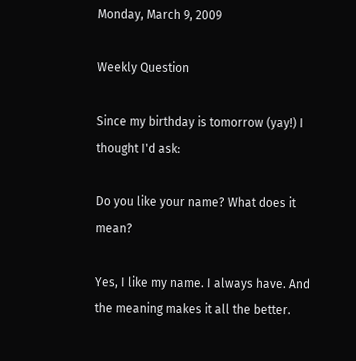Monday, March 9, 2009

Weekly Question

Since my birthday is tomorrow (yay!) I thought I'd ask:

Do you like your name? What does it mean?

Yes, I like my name. I always have. And the meaning makes it all the better.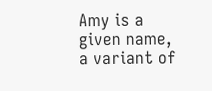Amy is a given name, a variant of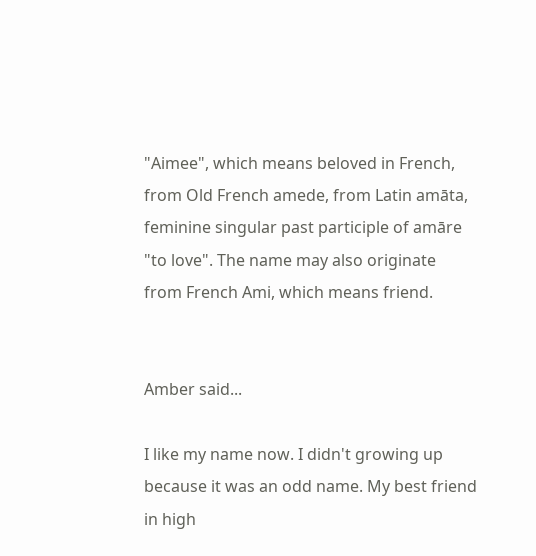"Aimee", which means beloved in French, from Old French amede, from Latin amāta, feminine singular past participle of amāre "to love". The name may also originate from French Ami, which means friend.


Amber said...

I like my name now. I didn't growing up because it was an odd name. My best friend in high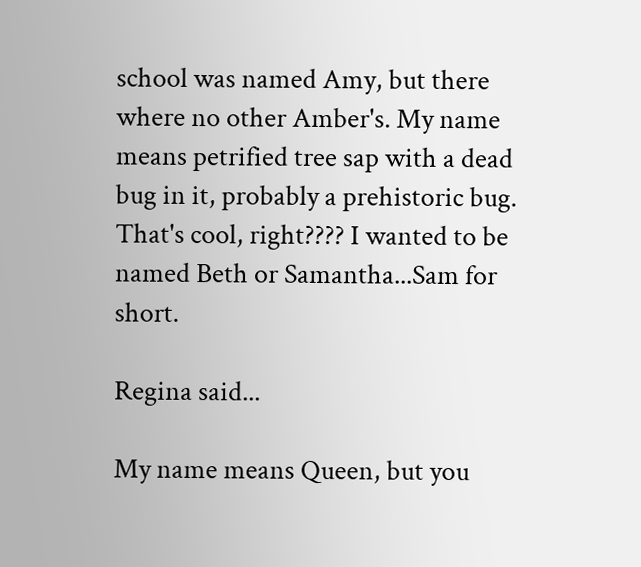school was named Amy, but there where no other Amber's. My name means petrified tree sap with a dead bug in it, probably a prehistoric bug. That's cool, right???? I wanted to be named Beth or Samantha...Sam for short.

Regina said...

My name means Queen, but you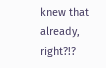knew that already, right?!?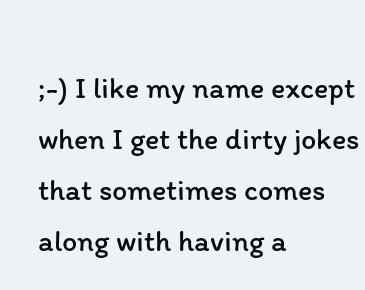;-) I like my name except when I get the dirty jokes that sometimes comes along with having a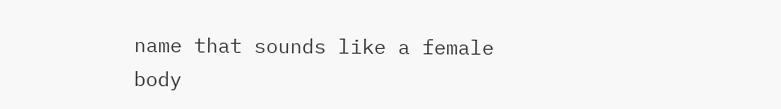name that sounds like a female body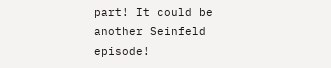part! It could be another Seinfeld episode!